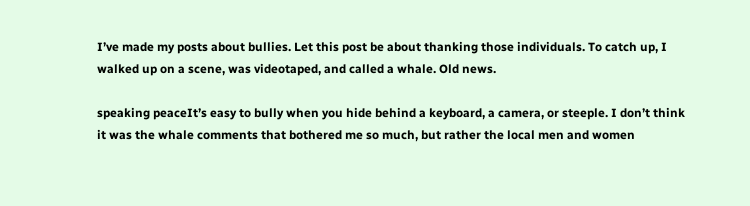I’ve made my posts about bullies. Let this post be about thanking those individuals. To catch up, I walked up on a scene, was videotaped, and called a whale. Old news.

speaking peaceIt’s easy to bully when you hide behind a keyboard, a camera, or steeple. I don’t think it was the whale comments that bothered me so much, but rather the local men and women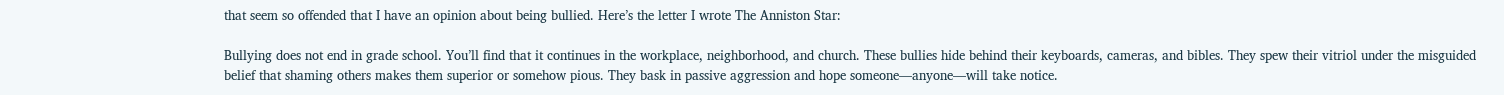that seem so offended that I have an opinion about being bullied. Here’s the letter I wrote The Anniston Star:

Bullying does not end in grade school. You’ll find that it continues in the workplace, neighborhood, and church. These bullies hide behind their keyboards, cameras, and bibles. They spew their vitriol under the misguided belief that shaming others makes them superior or somehow pious. They bask in passive aggression and hope someone—anyone—will take notice.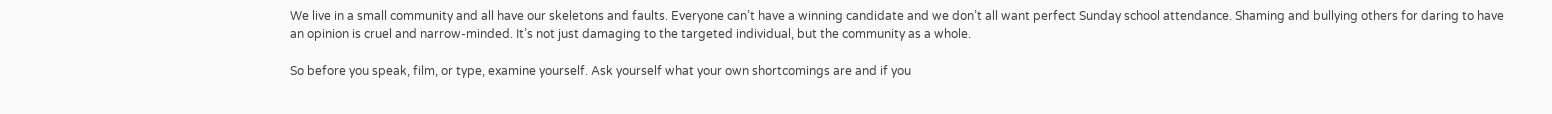We live in a small community and all have our skeletons and faults. Everyone can’t have a winning candidate and we don’t all want perfect Sunday school attendance. Shaming and bullying others for daring to have an opinion is cruel and narrow-minded. It’s not just damaging to the targeted individual, but the community as a whole.

So before you speak, film, or type, examine yourself. Ask yourself what your own shortcomings are and if you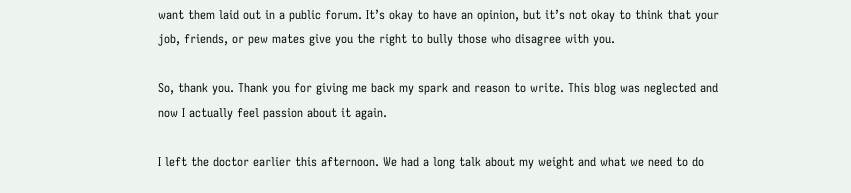want them laid out in a public forum. It’s okay to have an opinion, but it’s not okay to think that your job, friends, or pew mates give you the right to bully those who disagree with you.

So, thank you. Thank you for giving me back my spark and reason to write. This blog was neglected and now I actually feel passion about it again.

I left the doctor earlier this afternoon. We had a long talk about my weight and what we need to do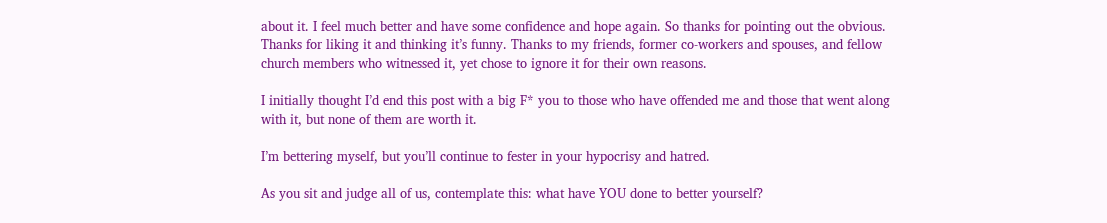about it. I feel much better and have some confidence and hope again. So thanks for pointing out the obvious. Thanks for liking it and thinking it’s funny. Thanks to my friends, former co-workers and spouses, and fellow church members who witnessed it, yet chose to ignore it for their own reasons.

I initially thought I’d end this post with a big F* you to those who have offended me and those that went along with it, but none of them are worth it.

I’m bettering myself, but you’ll continue to fester in your hypocrisy and hatred.

As you sit and judge all of us, contemplate this: what have YOU done to better yourself?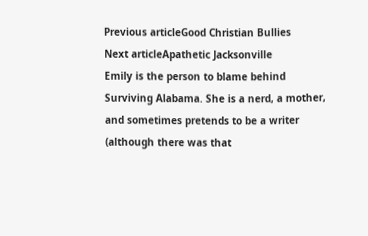Previous articleGood Christian Bullies
Next articleApathetic Jacksonville
Emily is the person to blame behind Surviving Alabama. She is a nerd, a mother, and sometimes pretends to be a writer (although there was that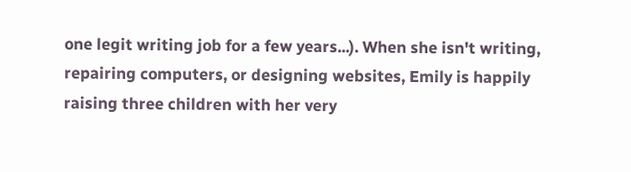one legit writing job for a few years...). When she isn't writing, repairing computers, or designing websites, Emily is happily raising three children with her very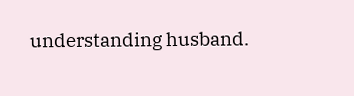understanding husband.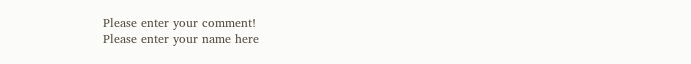Please enter your comment!
Please enter your name here